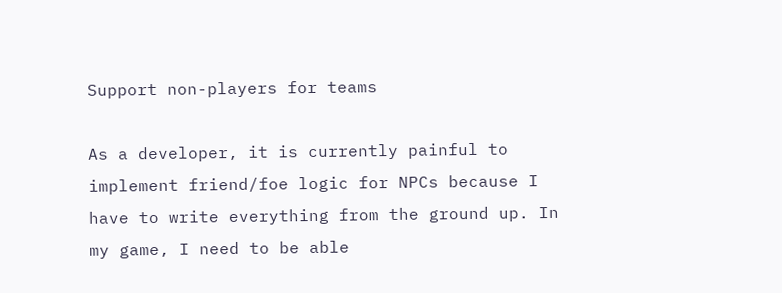Support non-players for teams

As a developer, it is currently painful to implement friend/foe logic for NPCs because I have to write everything from the ground up. In my game, I need to be able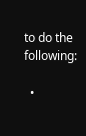to do the following:

  •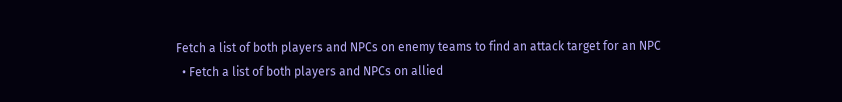Fetch a list of both players and NPCs on enemy teams to find an attack target for an NPC
  • Fetch a list of both players and NPCs on allied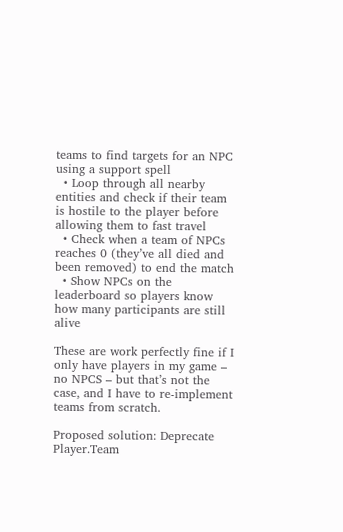teams to find targets for an NPC using a support spell
  • Loop through all nearby entities and check if their team is hostile to the player before allowing them to fast travel
  • Check when a team of NPCs reaches 0 (they’ve all died and been removed) to end the match
  • Show NPCs on the leaderboard so players know how many participants are still alive

These are work perfectly fine if I only have players in my game – no NPCS – but that’s not the case, and I have to re-implement teams from scratch.

Proposed solution: Deprecate Player.Team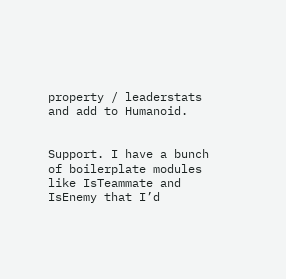property / leaderstats and add to Humanoid.


Support. I have a bunch of boilerplate modules like IsTeammate and IsEnemy that I’d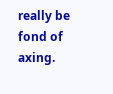really be fond of axing.